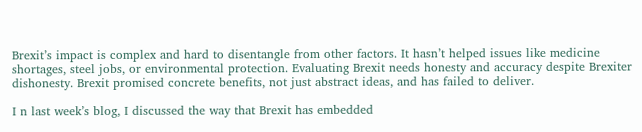Brexit’s impact is complex and hard to disentangle from other factors. It hasn’t helped issues like medicine shortages, steel jobs, or environmental protection. Evaluating Brexit needs honesty and accuracy despite Brexiter dishonesty. Brexit promised concrete benefits, not just abstract ideas, and has failed to deliver.

I n last week’s blog, I discussed the way that Brexit has embedded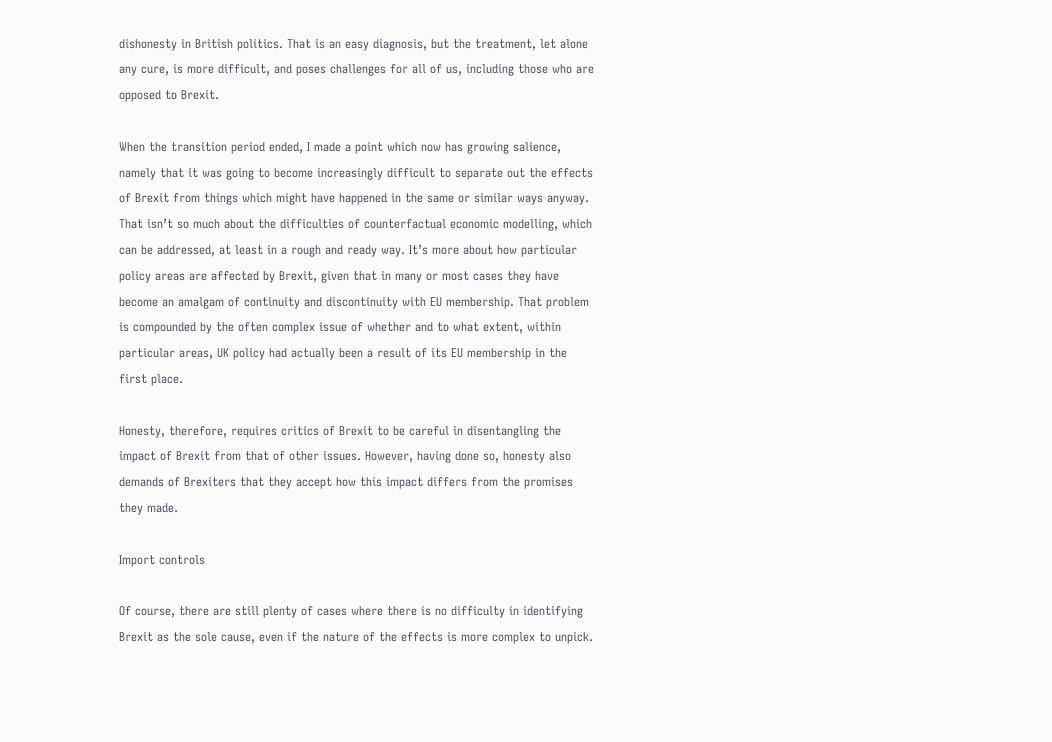dishonesty in British politics. That is an easy diagnosis, but the treatment, let alone any cure, is more difficult, and poses challenges for all of us, including those who are opposed to Brexit.

When the transition period ended, I made a point which now has growing salience, namely that it was going to become increasingly difficult to separate out the effects of Brexit from things which might have happened in the same or similar ways anyway. That isn’t so much about the difficulties of counterfactual economic modelling, which can be addressed, at least in a rough and ready way. It’s more about how particular policy areas are affected by Brexit, given that in many or most cases they have become an amalgam of continuity and discontinuity with EU membership. That problem is compounded by the often complex issue of whether and to what extent, within particular areas, UK policy had actually been a result of its EU membership in the first place.

Honesty, therefore, requires critics of Brexit to be careful in disentangling the impact of Brexit from that of other issues. However, having done so, honesty also demands of Brexiters that they accept how this impact differs from the promises they made.

Import controls

Of course, there are still plenty of cases where there is no difficulty in identifying Brexit as the sole cause, even if the nature of the effects is more complex to unpick.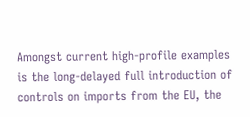Amongst current high-profile examples is the long-delayed full introduction of controls on imports from the EU, the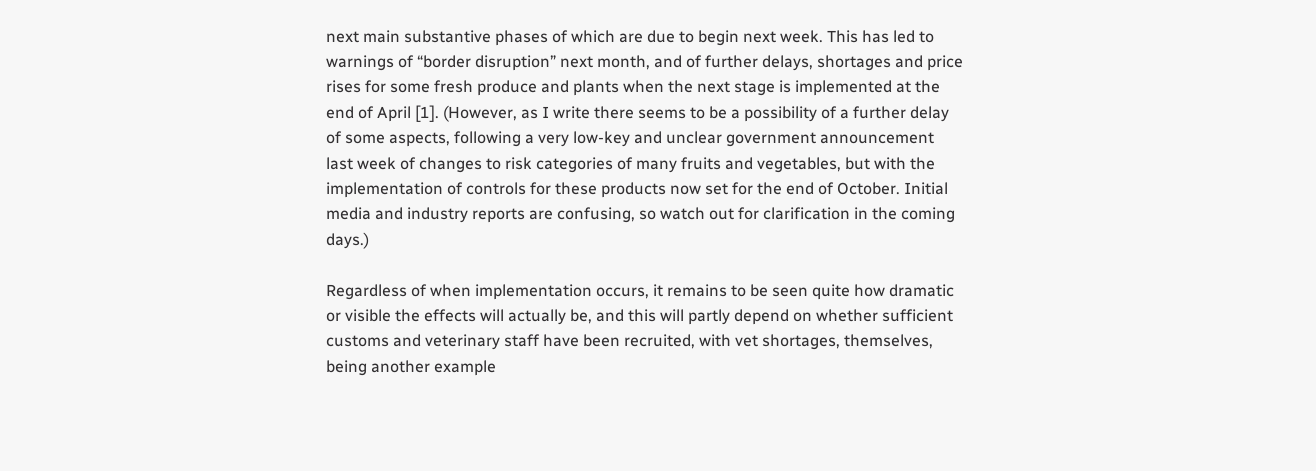next main substantive phases of which are due to begin next week. This has led to warnings of “border disruption” next month, and of further delays, shortages and price rises for some fresh produce and plants when the next stage is implemented at the end of April [1]. (However, as I write there seems to be a possibility of a further delay of some aspects, following a very low-key and unclear government announcement last week of changes to risk categories of many fruits and vegetables, but with the implementation of controls for these products now set for the end of October. Initial media and industry reports are confusing, so watch out for clarification in the coming days.)

Regardless of when implementation occurs, it remains to be seen quite how dramatic or visible the effects will actually be, and this will partly depend on whether sufficient customs and veterinary staff have been recruited, with vet shortages, themselves, being another example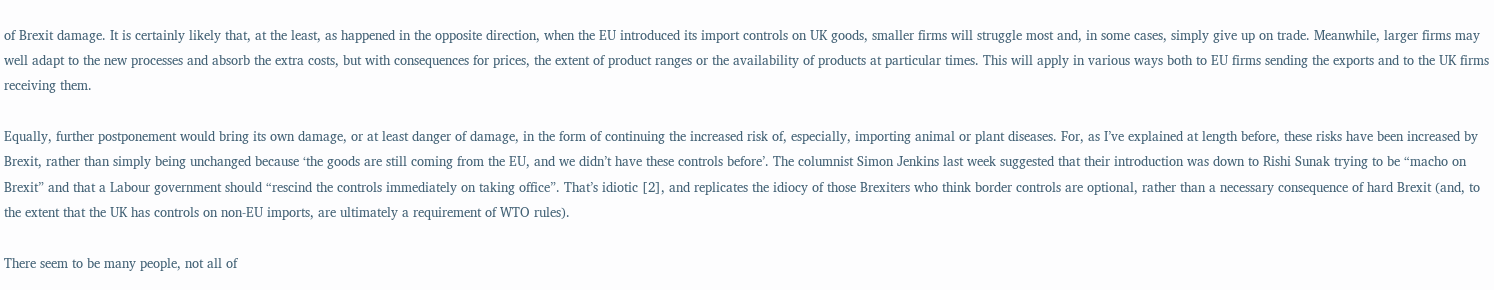of Brexit damage. It is certainly likely that, at the least, as happened in the opposite direction, when the EU introduced its import controls on UK goods, smaller firms will struggle most and, in some cases, simply give up on trade. Meanwhile, larger firms may well adapt to the new processes and absorb the extra costs, but with consequences for prices, the extent of product ranges or the availability of products at particular times. This will apply in various ways both to EU firms sending the exports and to the UK firms receiving them.

Equally, further postponement would bring its own damage, or at least danger of damage, in the form of continuing the increased risk of, especially, importing animal or plant diseases. For, as I’ve explained at length before, these risks have been increased by Brexit, rather than simply being unchanged because ‘the goods are still coming from the EU, and we didn’t have these controls before’. The columnist Simon Jenkins last week suggested that their introduction was down to Rishi Sunak trying to be “macho on Brexit” and that a Labour government should “rescind the controls immediately on taking office”. That’s idiotic [2], and replicates the idiocy of those Brexiters who think border controls are optional, rather than a necessary consequence of hard Brexit (and, to the extent that the UK has controls on non-EU imports, are ultimately a requirement of WTO rules).

There seem to be many people, not all of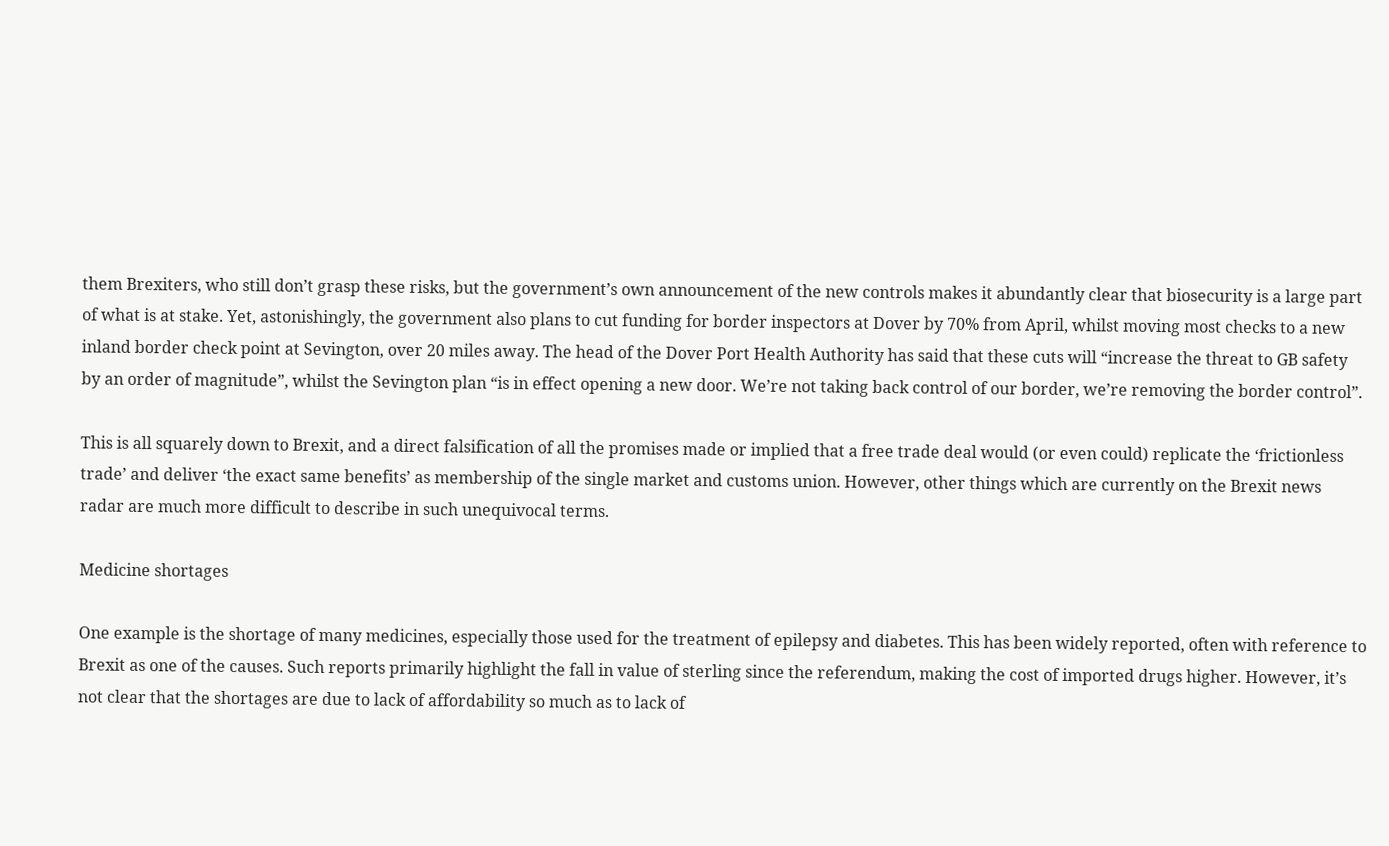them Brexiters, who still don’t grasp these risks, but the government’s own announcement of the new controls makes it abundantly clear that biosecurity is a large part of what is at stake. Yet, astonishingly, the government also plans to cut funding for border inspectors at Dover by 70% from April, whilst moving most checks to a new inland border check point at Sevington, over 20 miles away. The head of the Dover Port Health Authority has said that these cuts will “increase the threat to GB safety by an order of magnitude”, whilst the Sevington plan “is in effect opening a new door. We’re not taking back control of our border, we’re removing the border control”.

This is all squarely down to Brexit, and a direct falsification of all the promises made or implied that a free trade deal would (or even could) replicate the ‘frictionless trade’ and deliver ‘the exact same benefits’ as membership of the single market and customs union. However, other things which are currently on the Brexit news radar are much more difficult to describe in such unequivocal terms.

Medicine shortages

One example is the shortage of many medicines, especially those used for the treatment of epilepsy and diabetes. This has been widely reported, often with reference to Brexit as one of the causes. Such reports primarily highlight the fall in value of sterling since the referendum, making the cost of imported drugs higher. However, it’s not clear that the shortages are due to lack of affordability so much as to lack of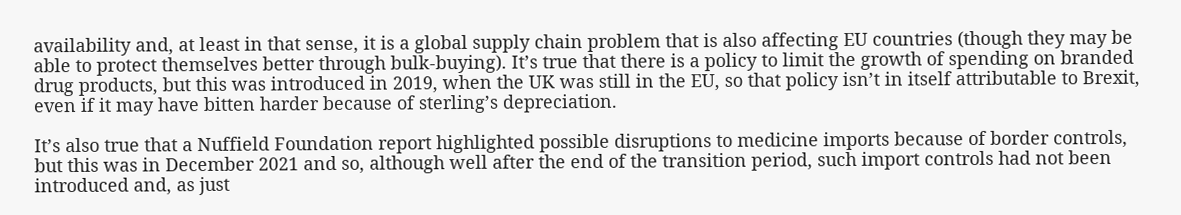availability and, at least in that sense, it is a global supply chain problem that is also affecting EU countries (though they may be able to protect themselves better through bulk-buying). It’s true that there is a policy to limit the growth of spending on branded drug products, but this was introduced in 2019, when the UK was still in the EU, so that policy isn’t in itself attributable to Brexit, even if it may have bitten harder because of sterling’s depreciation.

It’s also true that a Nuffield Foundation report highlighted possible disruptions to medicine imports because of border controls, but this was in December 2021 and so, although well after the end of the transition period, such import controls had not been introduced and, as just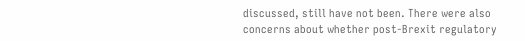discussed, still have not been. There were also concerns about whether post-Brexit regulatory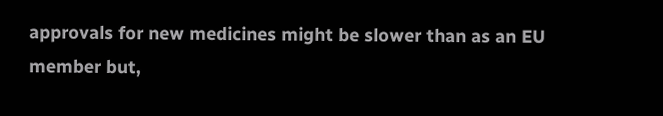approvals for new medicines might be slower than as an EU member but,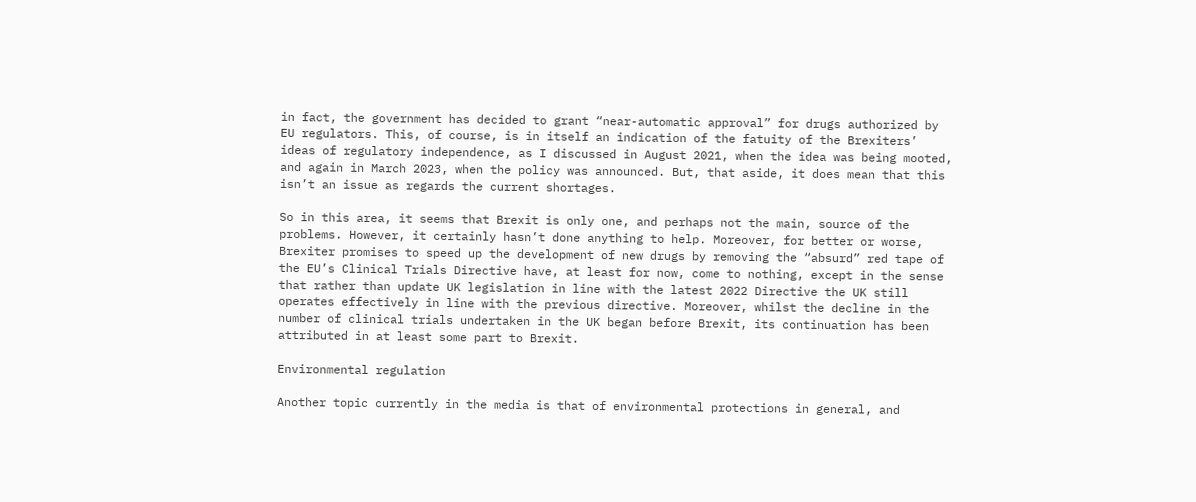in fact, the government has decided to grant “near-automatic approval” for drugs authorized by EU regulators. This, of course, is in itself an indication of the fatuity of the Brexiters’ ideas of regulatory independence, as I discussed in August 2021, when the idea was being mooted, and again in March 2023, when the policy was announced. But, that aside, it does mean that this isn’t an issue as regards the current shortages.

So in this area, it seems that Brexit is only one, and perhaps not the main, source of the problems. However, it certainly hasn’t done anything to help. Moreover, for better or worse, Brexiter promises to speed up the development of new drugs by removing the “absurd” red tape of the EU’s Clinical Trials Directive have, at least for now, come to nothing, except in the sense that rather than update UK legislation in line with the latest 2022 Directive the UK still operates effectively in line with the previous directive. Moreover, whilst the decline in the number of clinical trials undertaken in the UK began before Brexit, its continuation has been attributed in at least some part to Brexit.

Environmental regulation

Another topic currently in the media is that of environmental protections in general, and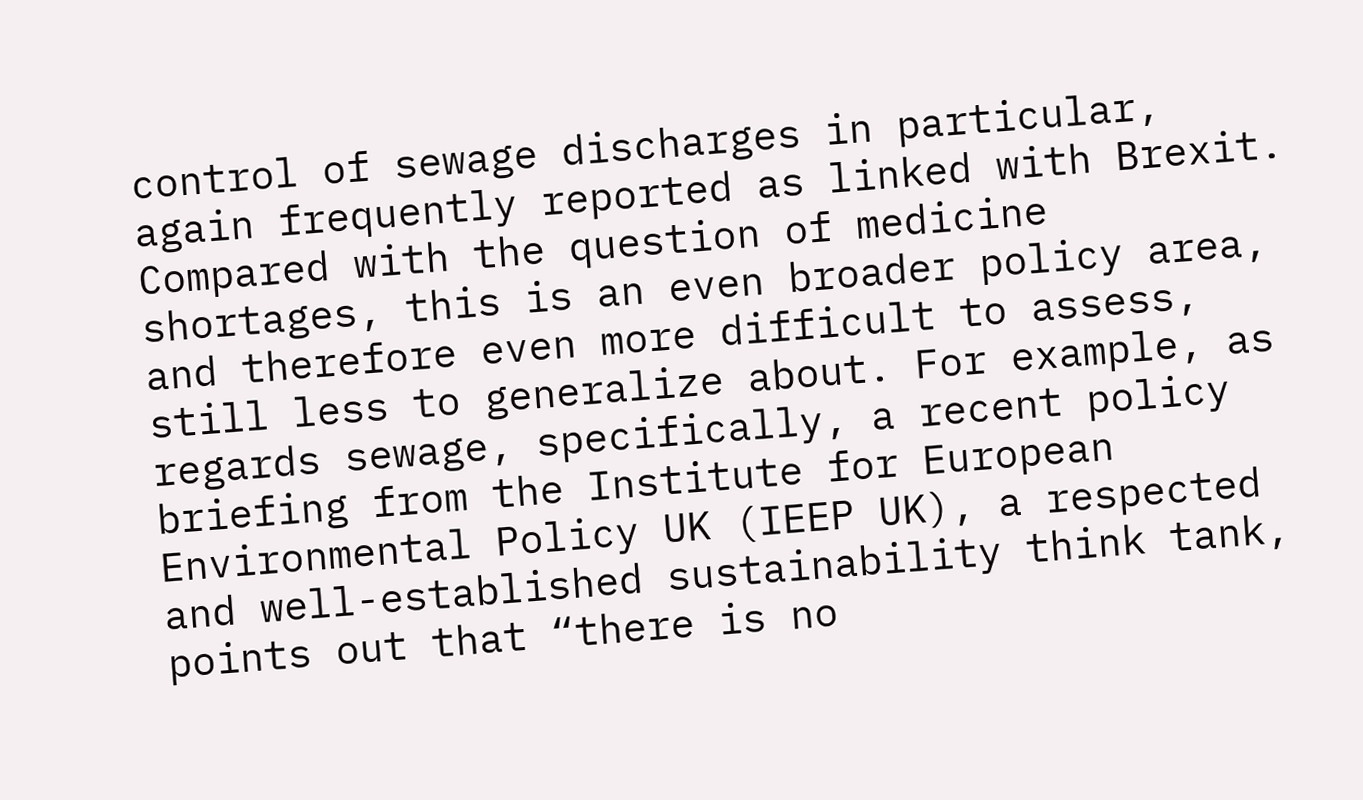control of sewage discharges in particular, again frequently reported as linked with Brexit. Compared with the question of medicine shortages, this is an even broader policy area, and therefore even more difficult to assess, still less to generalize about. For example, as regards sewage, specifically, a recent policy briefing from the Institute for European Environmental Policy UK (IEEP UK), a respected and well-established sustainability think tank,  points out that “there is no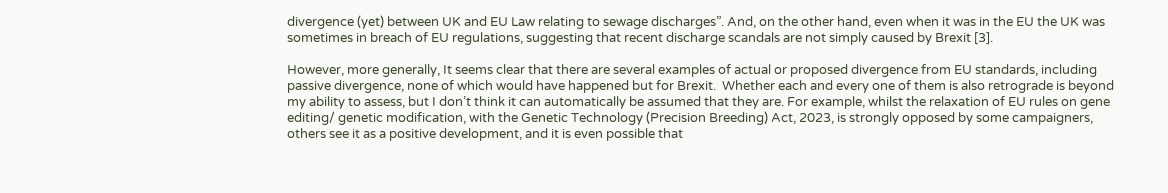divergence (yet) between UK and EU Law relating to sewage discharges”. And, on the other hand, even when it was in the EU the UK was sometimes in breach of EU regulations, suggesting that recent discharge scandals are not simply caused by Brexit [3].

However, more generally, It seems clear that there are several examples of actual or proposed divergence from EU standards, including passive divergence, none of which would have happened but for Brexit.  Whether each and every one of them is also retrograde is beyond my ability to assess, but I don’t think it can automatically be assumed that they are. For example, whilst the relaxation of EU rules on gene editing/ genetic modification, with the Genetic Technology (Precision Breeding) Act, 2023, is strongly opposed by some campaigners, others see it as a positive development, and it is even possible that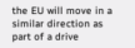the EU will move in a similar direction as part of a drive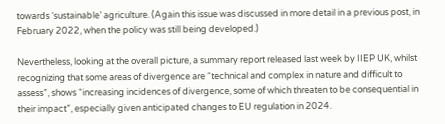towards ‘sustainable’ agriculture. (Again this issue was discussed in more detail in a previous post, in February 2022, when the policy was still being developed.)

Nevertheless, looking at the overall picture, a summary report released last week by IIEP UK, whilst recognizing that some areas of divergence are “technical and complex in nature and difficult to assess”, shows “increasing incidences of divergence, some of which threaten to be consequential in their impact”, especially given anticipated changes to EU regulation in 2024.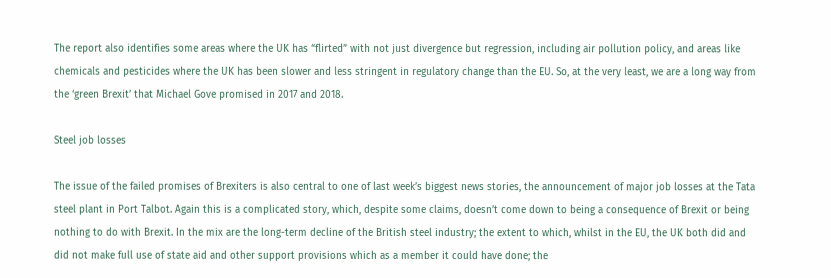The report also identifies some areas where the UK has “flirted” with not just divergence but regression, including air pollution policy, and areas like chemicals and pesticides where the UK has been slower and less stringent in regulatory change than the EU. So, at the very least, we are a long way from the ‘green Brexit’ that Michael Gove promised in 2017 and 2018.

Steel job losses

The issue of the failed promises of Brexiters is also central to one of last week’s biggest news stories, the announcement of major job losses at the Tata steel plant in Port Talbot. Again this is a complicated story, which, despite some claims, doesn’t come down to being a consequence of Brexit or being nothing to do with Brexit. In the mix are the long-term decline of the British steel industry; the extent to which, whilst in the EU, the UK both did and  did not make full use of state aid and other support provisions which as a member it could have done; the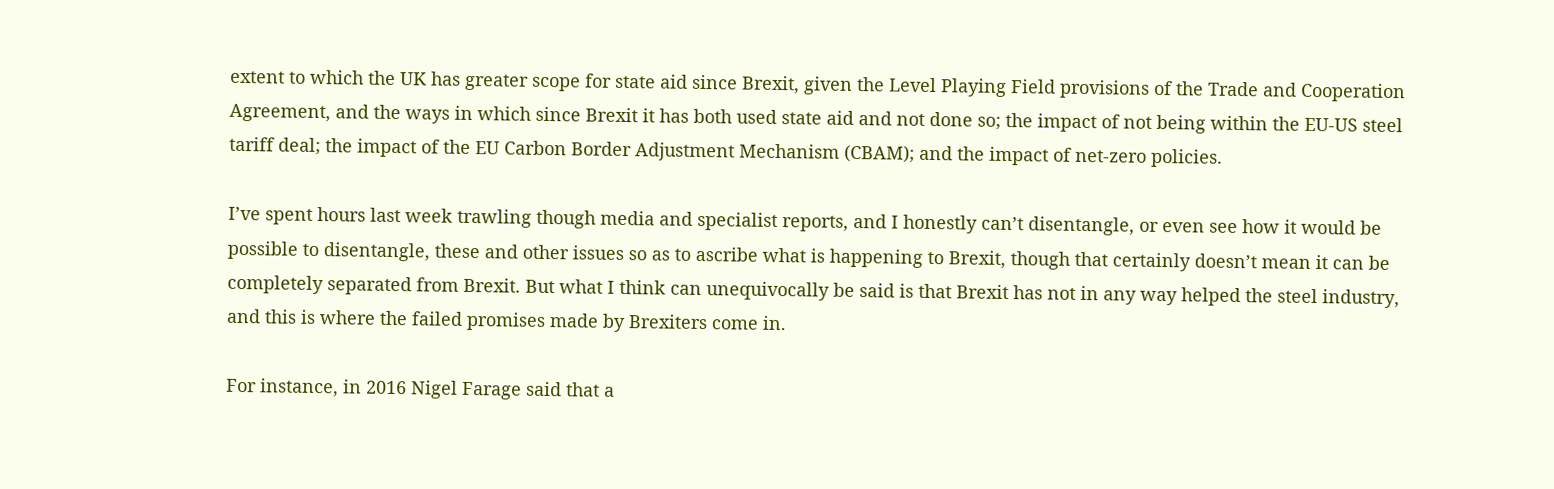extent to which the UK has greater scope for state aid since Brexit, given the Level Playing Field provisions of the Trade and Cooperation Agreement, and the ways in which since Brexit it has both used state aid and not done so; the impact of not being within the EU-US steel tariff deal; the impact of the EU Carbon Border Adjustment Mechanism (CBAM); and the impact of net-zero policies.

I’ve spent hours last week trawling though media and specialist reports, and I honestly can’t disentangle, or even see how it would be possible to disentangle, these and other issues so as to ascribe what is happening to Brexit, though that certainly doesn’t mean it can be completely separated from Brexit. But what I think can unequivocally be said is that Brexit has not in any way helped the steel industry, and this is where the failed promises made by Brexiters come in.

For instance, in 2016 Nigel Farage said that a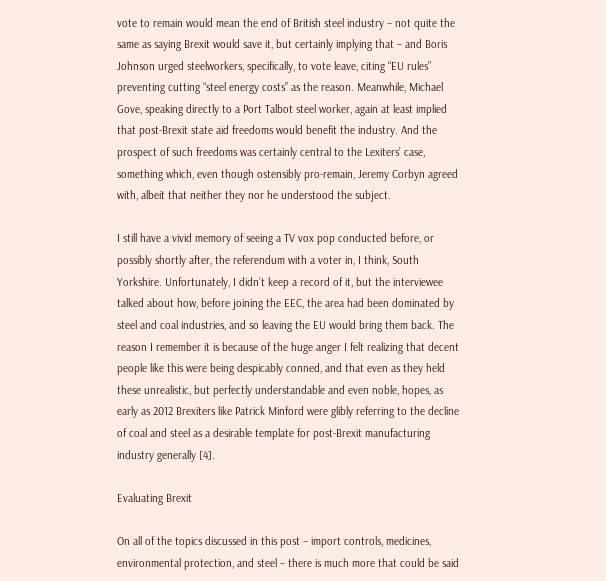vote to remain would mean the end of British steel industry – not quite the same as saying Brexit would save it, but certainly implying that – and Boris Johnson urged steelworkers, specifically, to vote leave, citing “EU rules” preventing cutting “steel energy costs” as the reason. Meanwhile, Michael Gove, speaking directly to a Port Talbot steel worker, again at least implied that post-Brexit state aid freedoms would benefit the industry. And the prospect of such freedoms was certainly central to the Lexiters’ case, something which, even though ostensibly pro-remain, Jeremy Corbyn agreed with, albeit that neither they nor he understood the subject.

I still have a vivid memory of seeing a TV vox pop conducted before, or possibly shortly after, the referendum with a voter in, I think, South Yorkshire. Unfortunately, I didn’t keep a record of it, but the interviewee talked about how, before joining the EEC, the area had been dominated by steel and coal industries, and so leaving the EU would bring them back. The reason I remember it is because of the huge anger I felt realizing that decent people like this were being despicably conned, and that even as they held these unrealistic, but perfectly understandable and even noble, hopes, as early as 2012 Brexiters like Patrick Minford were glibly referring to the decline of coal and steel as a desirable template for post-Brexit manufacturing industry generally [4].

Evaluating Brexit

On all of the topics discussed in this post – import controls, medicines, environmental protection, and steel – there is much more that could be said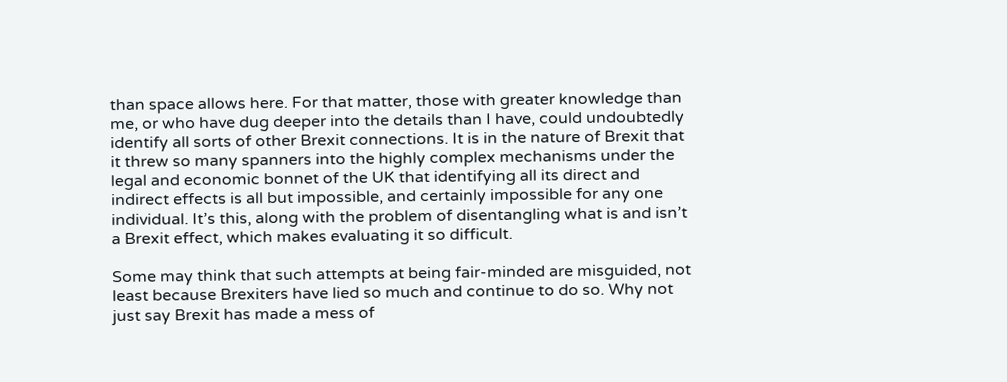than space allows here. For that matter, those with greater knowledge than me, or who have dug deeper into the details than I have, could undoubtedly identify all sorts of other Brexit connections. It is in the nature of Brexit that it threw so many spanners into the highly complex mechanisms under the legal and economic bonnet of the UK that identifying all its direct and indirect effects is all but impossible, and certainly impossible for any one individual. It’s this, along with the problem of disentangling what is and isn’t a Brexit effect, which makes evaluating it so difficult.

Some may think that such attempts at being fair-minded are misguided, not least because Brexiters have lied so much and continue to do so. Why not just say Brexit has made a mess of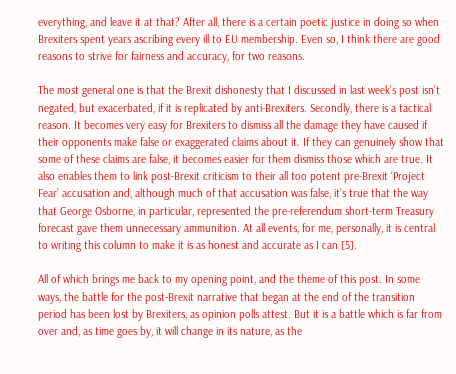everything, and leave it at that? After all, there is a certain poetic justice in doing so when Brexiters spent years ascribing every ill to EU membership. Even so, I think there are good reasons to strive for fairness and accuracy, for two reasons.

The most general one is that the Brexit dishonesty that I discussed in last week’s post isn’t negated, but exacerbated, if it is replicated by anti-Brexiters. Secondly, there is a tactical reason. It becomes very easy for Brexiters to dismiss all the damage they have caused if their opponents make false or exaggerated claims about it. If they can genuinely show that some of these claims are false, it becomes easier for them dismiss those which are true. It also enables them to link post-Brexit criticism to their all too potent pre-Brexit ‘Project Fear’ accusation and, although much of that accusation was false, it’s true that the way that George Osborne, in particular, represented the pre-referendum short-term Treasury forecast gave them unnecessary ammunition. At all events, for me, personally, it is central to writing this column to make it is as honest and accurate as I can [5].

All of which brings me back to my opening point, and the theme of this post. In some ways, the battle for the post-Brexit narrative that began at the end of the transition period has been lost by Brexiters, as opinion polls attest. But it is a battle which is far from over and, as time goes by, it will change in its nature, as the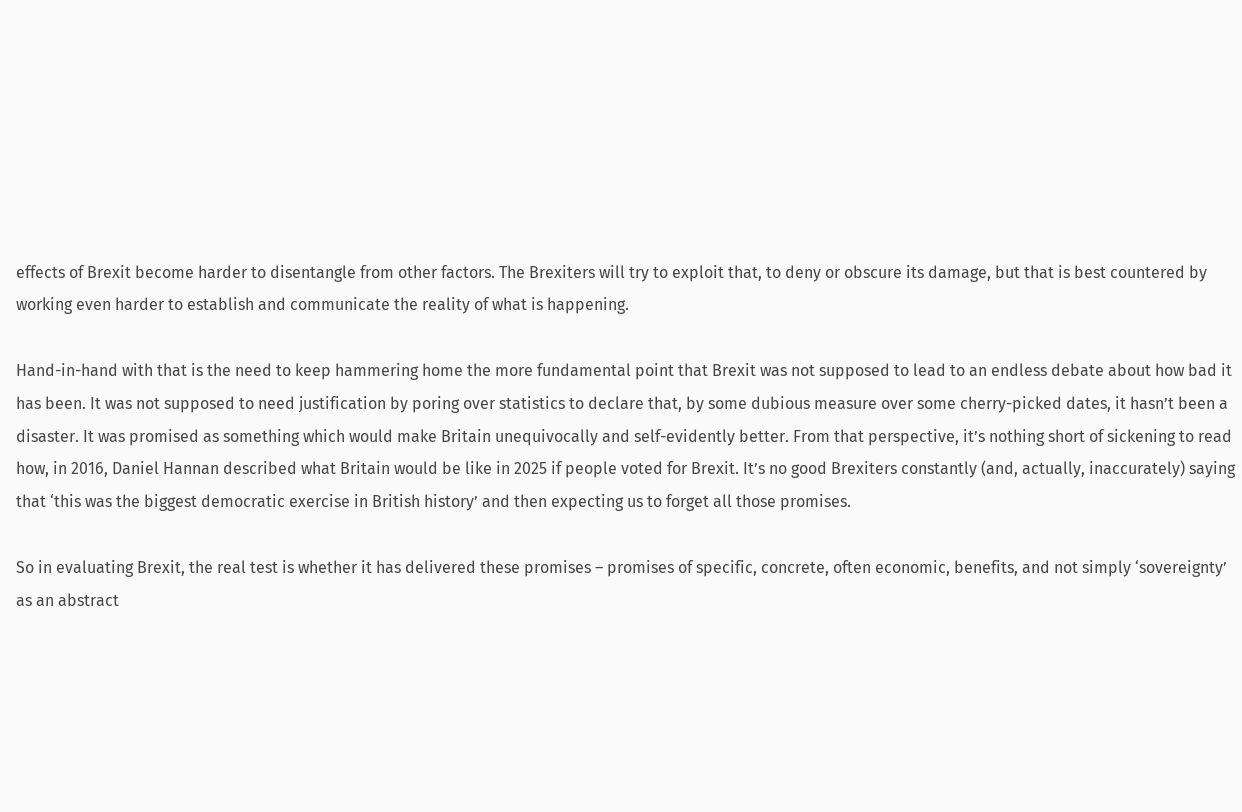effects of Brexit become harder to disentangle from other factors. The Brexiters will try to exploit that, to deny or obscure its damage, but that is best countered by working even harder to establish and communicate the reality of what is happening.

Hand-in-hand with that is the need to keep hammering home the more fundamental point that Brexit was not supposed to lead to an endless debate about how bad it has been. It was not supposed to need justification by poring over statistics to declare that, by some dubious measure over some cherry-picked dates, it hasn’t been a disaster. It was promised as something which would make Britain unequivocally and self-evidently better. From that perspective, it’s nothing short of sickening to read how, in 2016, Daniel Hannan described what Britain would be like in 2025 if people voted for Brexit. It’s no good Brexiters constantly (and, actually, inaccurately) saying that ‘this was the biggest democratic exercise in British history’ and then expecting us to forget all those promises.

So in evaluating Brexit, the real test is whether it has delivered these promises – promises of specific, concrete, often economic, benefits, and not simply ‘sovereignty’ as an abstract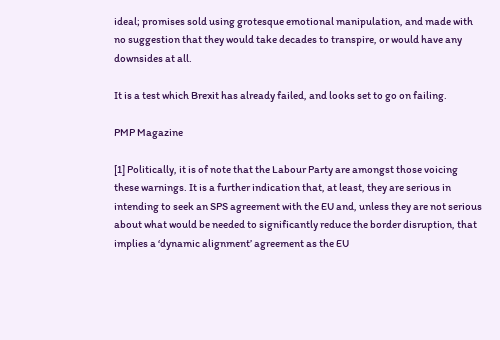ideal; promises sold using grotesque emotional manipulation, and made with no suggestion that they would take decades to transpire, or would have any downsides at all.

It is a test which Brexit has already failed, and looks set to go on failing.

PMP Magazine

[1] Politically, it is of note that the Labour Party are amongst those voicing these warnings. It is a further indication that, at least, they are serious in intending to seek an SPS agreement with the EU and, unless they are not serious about what would be needed to significantly reduce the border disruption, that implies a ‘dynamic alignment’ agreement as the EU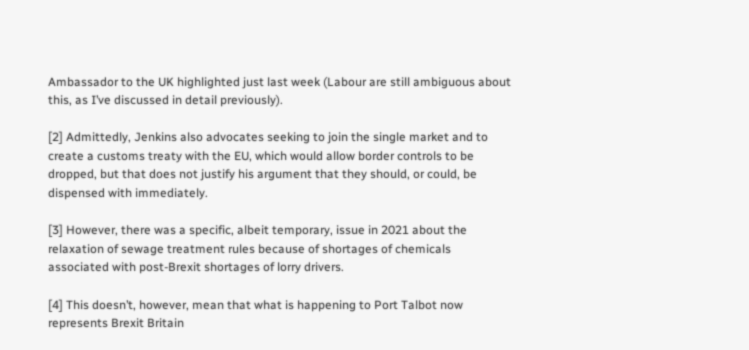Ambassador to the UK highlighted just last week (Labour are still ambiguous about this, as I’ve discussed in detail previously).

[2] Admittedly, Jenkins also advocates seeking to join the single market and to create a customs treaty with the EU, which would allow border controls to be dropped, but that does not justify his argument that they should, or could, be dispensed with immediately.

[3] However, there was a specific, albeit temporary, issue in 2021 about the relaxation of sewage treatment rules because of shortages of chemicals associated with post-Brexit shortages of lorry drivers.

[4] This doesn’t, however, mean that what is happening to Port Talbot now represents Brexit Britain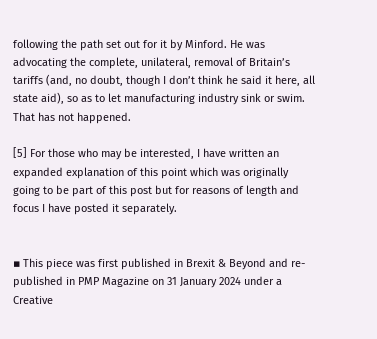following the path set out for it by Minford. He was advocating the complete, unilateral, removal of Britain’s tariffs (and, no doubt, though I don’t think he said it here, all state aid), so as to let manufacturing industry sink or swim. That has not happened.

[5] For those who may be interested, I have written an expanded explanation of this point which was originally going to be part of this post but for reasons of length and focus I have posted it separately.


▪ This piece was first published in Brexit & Beyond and re-published in PMP Magazine on 31 January 2024 under a Creative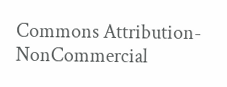Commons Attribution-NonCommercial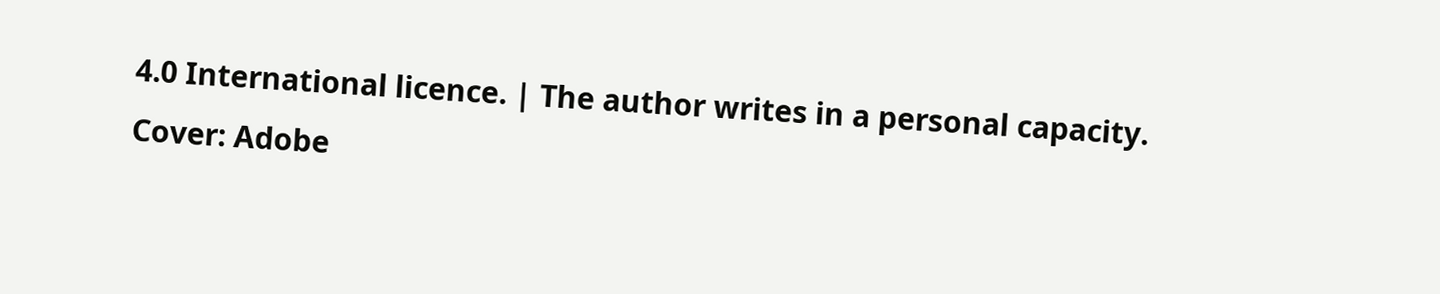4.0 International licence. | The author writes in a personal capacity.
Cover: Adobe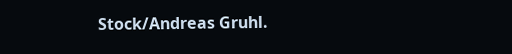Stock/Andreas Gruhl.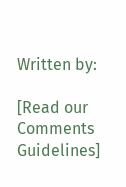Written by:

[Read our Comments Guidelines]